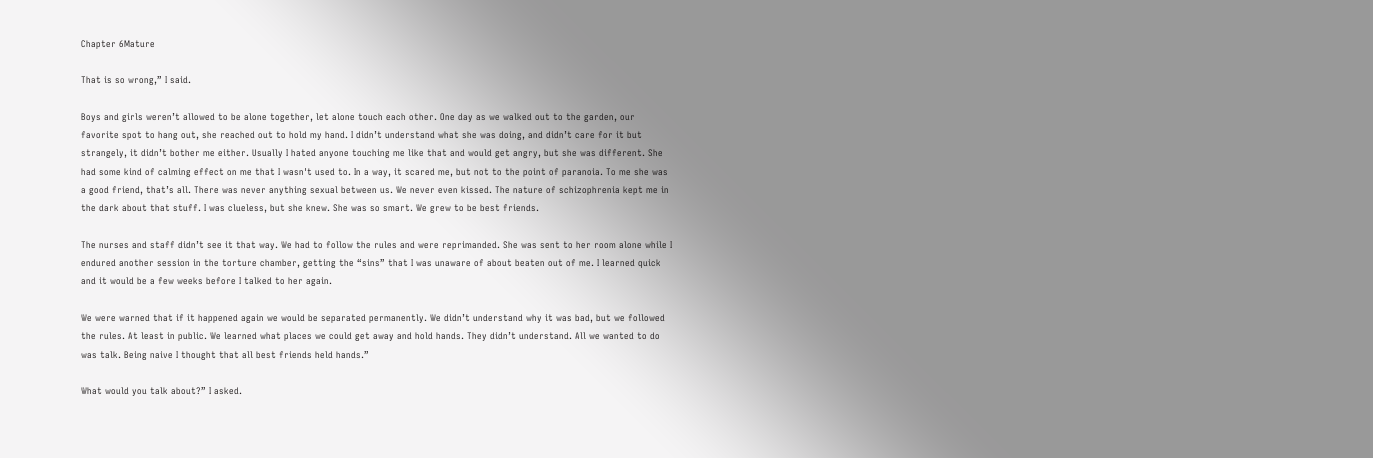Chapter 6Mature

That is so wrong,” I said.

Boys and girls weren’t allowed to be alone together, let alone touch each other. One day as we walked out to the garden, our favorite spot to hang out, she reached out to hold my hand. I didn’t understand what she was doing, and didn’t care for it but strangely, it didn’t bother me either. Usually I hated anyone touching me like that and would get angry, but she was different. She had some kind of calming effect on me that I wasn't used to. In a way, it scared me, but not to the point of paranoia. To me she was a good friend, that’s all. There was never anything sexual between us. We never even kissed. The nature of schizophrenia kept me in the dark about that stuff. I was clueless, but she knew. She was so smart. We grew to be best friends.

The nurses and staff didn’t see it that way. We had to follow the rules and were reprimanded. She was sent to her room alone while I endured another session in the torture chamber, getting the “sins” that I was unaware of about beaten out of me. I learned quick and it would be a few weeks before I talked to her again.

We were warned that if it happened again we would be separated permanently. We didn’t understand why it was bad, but we followed the rules. At least in public. We learned what places we could get away and hold hands. They didn’t understand. All we wanted to do was talk. Being naive I thought that all best friends held hands.”

What would you talk about?” I asked.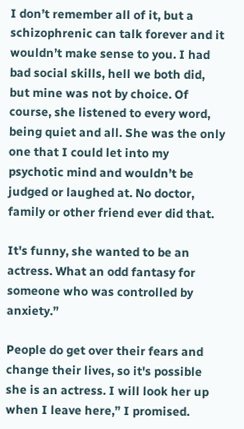I don’t remember all of it, but a schizophrenic can talk forever and it wouldn’t make sense to you. I had bad social skills, hell we both did, but mine was not by choice. Of course, she listened to every word, being quiet and all. She was the only one that I could let into my psychotic mind and wouldn’t be judged or laughed at. No doctor, family or other friend ever did that.

It's funny, she wanted to be an actress. What an odd fantasy for someone who was controlled by anxiety.”

People do get over their fears and change their lives, so it's possible she is an actress. I will look her up when I leave here,” I promised.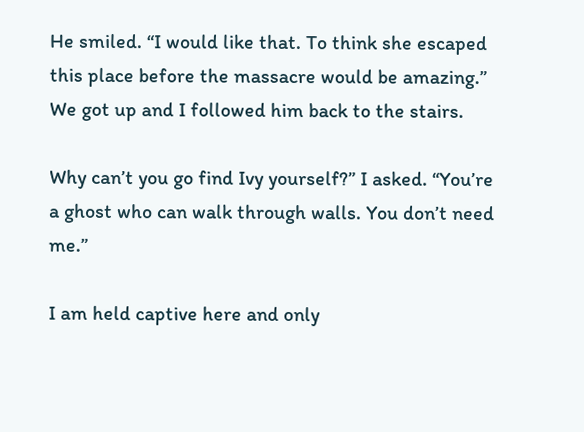He smiled. “I would like that. To think she escaped this place before the massacre would be amazing.” We got up and I followed him back to the stairs.

Why can’t you go find Ivy yourself?” I asked. “You’re a ghost who can walk through walls. You don’t need me.”

I am held captive here and only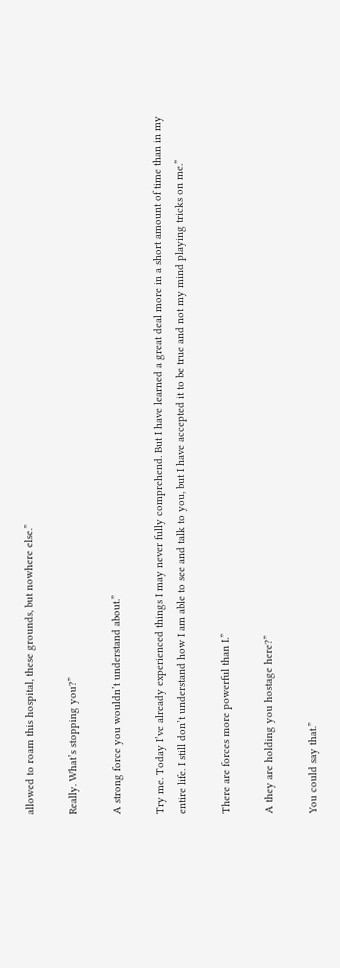allowed to roam this hospital, these grounds, but nowhere else.”

Really. What’s stopping you?”

A strong force you wouldn’t understand about.”

Try me. Today I’ve already experienced things I may never fully comprehend. But I have learned a great deal more in a short amount of time than in my entire life. I still don’t understand how I am able to see and talk to you, but I have accepted it to be true and not my mind playing tricks on me.”

There are forces more powerful than I.”

A they are holding you hostage here?”

You could say that.”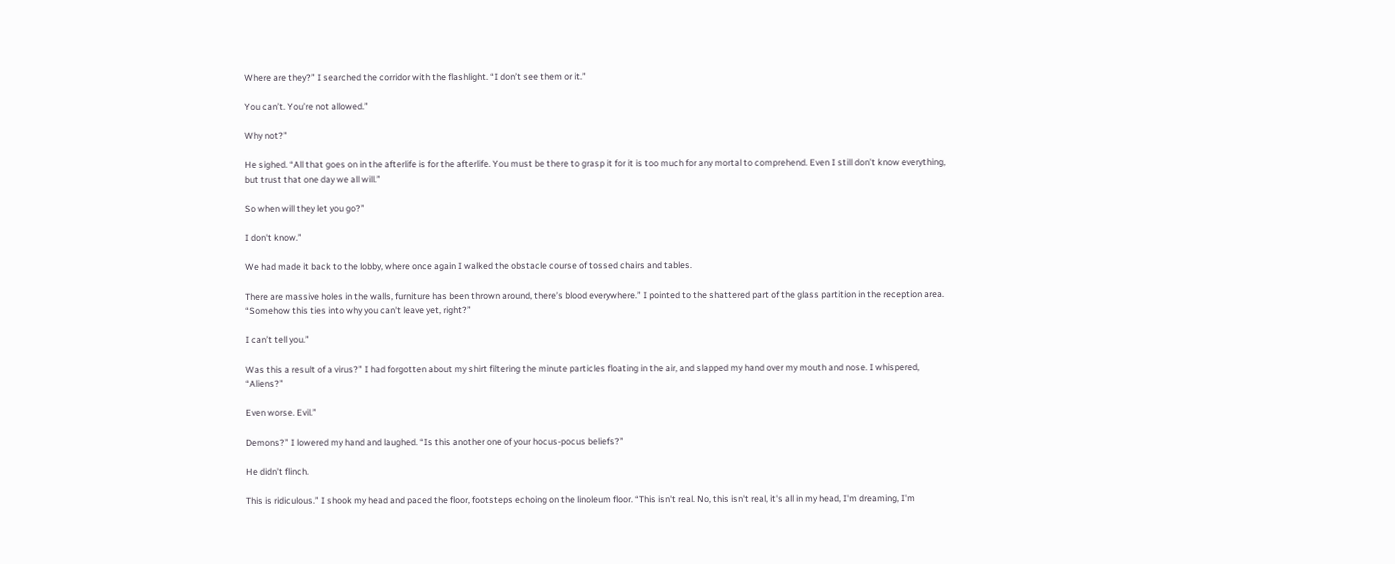Where are they?” I searched the corridor with the flashlight. “I don’t see them or it.”

You can’t. You’re not allowed.”

Why not?”

He sighed. “All that goes on in the afterlife is for the afterlife. You must be there to grasp it for it is too much for any mortal to comprehend. Even I still don’t know everything, but trust that one day we all will.”

So when will they let you go?”

I don't know.”

We had made it back to the lobby, where once again I walked the obstacle course of tossed chairs and tables.

There are massive holes in the walls, furniture has been thrown around, there’s blood everywhere.” I pointed to the shattered part of the glass partition in the reception area. “Somehow this ties into why you can't leave yet, right?”

I can’t tell you.”

Was this a result of a virus?” I had forgotten about my shirt filtering the minute particles floating in the air, and slapped my hand over my mouth and nose. I whispered, “Aliens?”

Even worse. Evil.”

Demons?” I lowered my hand and laughed. “Is this another one of your hocus-pocus beliefs?”

He didn’t flinch.

This is ridiculous.” I shook my head and paced the floor, footsteps echoing on the linoleum floor. “This isn't real. No, this isn't real, it's all in my head, I'm dreaming, I'm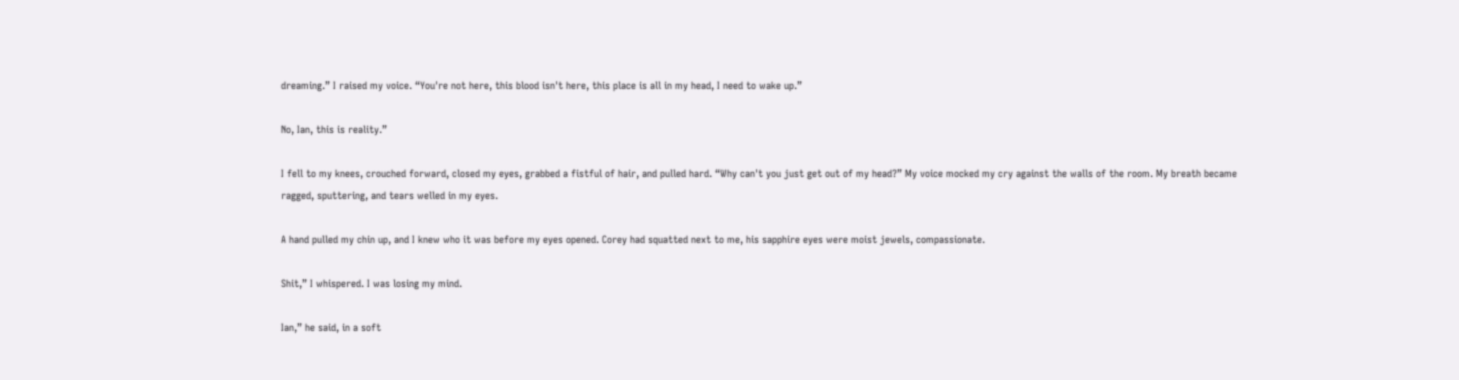dreaming.” I raised my voice. “You're not here, this blood isn't here, this place is all in my head, I need to wake up.”

No, Ian, this is reality.”

I fell to my knees, crouched forward, closed my eyes, grabbed a fistful of hair, and pulled hard. “Why can't you just get out of my head?” My voice mocked my cry against the walls of the room. My breath became ragged, sputtering, and tears welled in my eyes.

A hand pulled my chin up, and I knew who it was before my eyes opened. Corey had squatted next to me, his sapphire eyes were moist jewels, compassionate.

Shit,” I whispered. I was losing my mind.

Ian,” he said, in a soft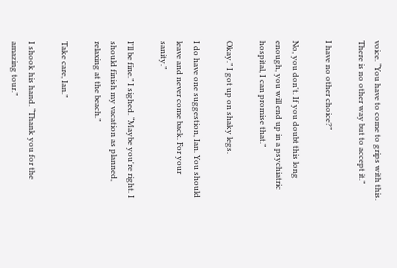voice. “You have to come to grips with this. There is no other way but to accept it.”

I have no other choice?”

No, you don't. If you doubt this long enough, you will end up in a psychiatric hospital, I can promise that.”

Okay.” I got up on shaky legs.

I do have one suggestion, Ian. You should leave and never come back. For your sanity.”

I'll be fine.” I sighed. “Maybe you're right. I should finish my vacation as planned, relaxing at the beach.”

Take care, Ian.”

I shook his hand. “Thank you for the amazing tour.”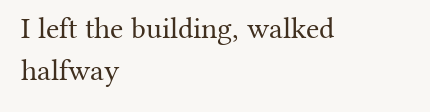I left the building, walked halfway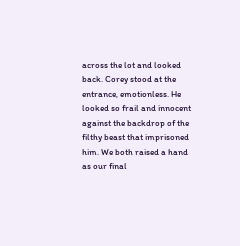across the lot and looked back. Corey stood at the entrance, emotionless. He looked so frail and innocent against the backdrop of the filthy beast that imprisoned him. We both raised a hand as our final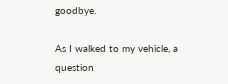goodbye.

As I walked to my vehicle, a question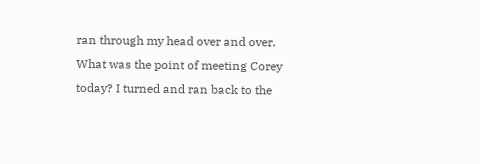ran through my head over and over. What was the point of meeting Corey today? I turned and ran back to the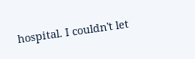hospital. I couldn't let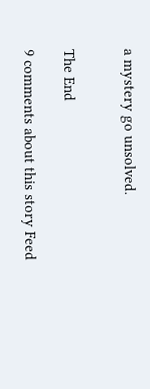a mystery go unsolved.


The End

9 comments about this story Feed